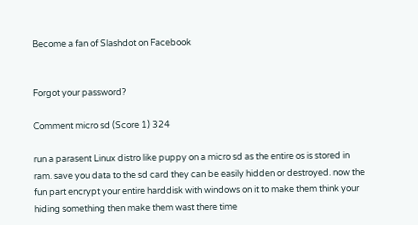Become a fan of Slashdot on Facebook


Forgot your password?

Comment micro sd (Score 1) 324

run a parasent Linux distro like puppy on a micro sd as the entire os is stored in ram. save you data to the sd card they can be easily hidden or destroyed. now the fun part encrypt your entire harddisk with windows on it to make them think your hiding something then make them wast there time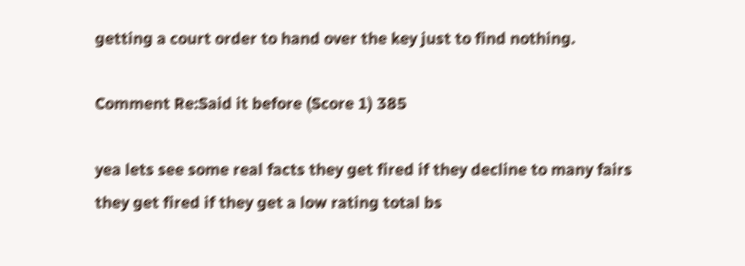getting a court order to hand over the key just to find nothing.

Comment Re:Said it before (Score 1) 385

yea lets see some real facts they get fired if they decline to many fairs they get fired if they get a low rating total bs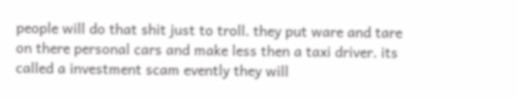people will do that shit just to troll. they put ware and tare on there personal cars and make less then a taxi driver. its called a investment scam evently they will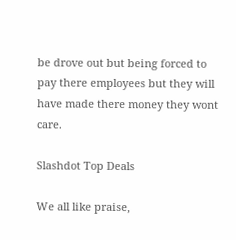be drove out but being forced to pay there employees but they will have made there money they wont care.

Slashdot Top Deals

We all like praise,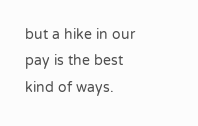but a hike in our pay is the best kind of ways.